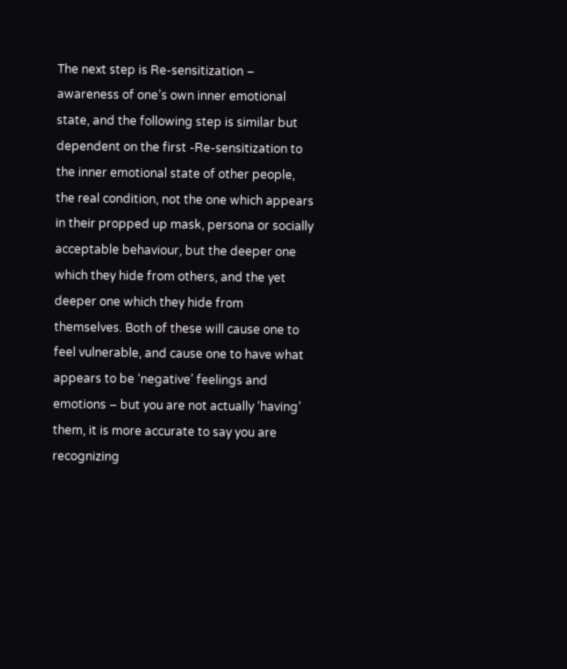The next step is Re-sensitization – awareness of one’s own inner emotional state, and the following step is similar but dependent on the first -Re-sensitization to the inner emotional state of other people, the real condition, not the one which appears in their propped up mask, persona or socially acceptable behaviour, but the deeper one which they hide from others, and the yet deeper one which they hide from themselves. Both of these will cause one to feel vulnerable, and cause one to have what appears to be ‘negative’ feelings and emotions – but you are not actually ‘having’ them, it is more accurate to say you are recognizing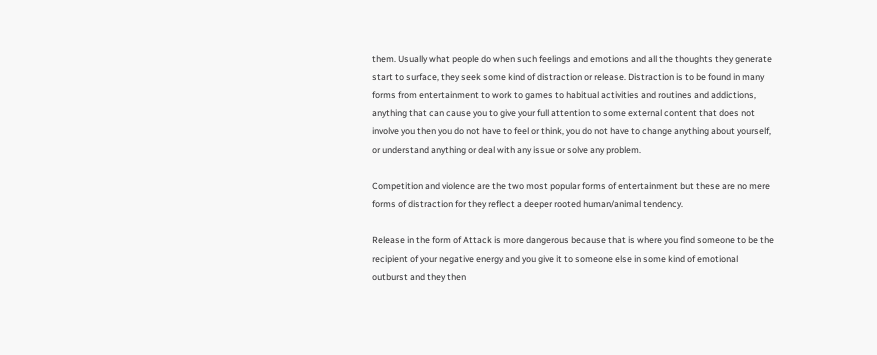them. Usually what people do when such feelings and emotions and all the thoughts they generate start to surface, they seek some kind of distraction or release. Distraction is to be found in many forms from entertainment to work to games to habitual activities and routines and addictions, anything that can cause you to give your full attention to some external content that does not involve you then you do not have to feel or think, you do not have to change anything about yourself, or understand anything or deal with any issue or solve any problem.

Competition and violence are the two most popular forms of entertainment but these are no mere forms of distraction for they reflect a deeper rooted human/animal tendency.

Release in the form of Attack is more dangerous because that is where you find someone to be the recipient of your negative energy and you give it to someone else in some kind of emotional outburst and they then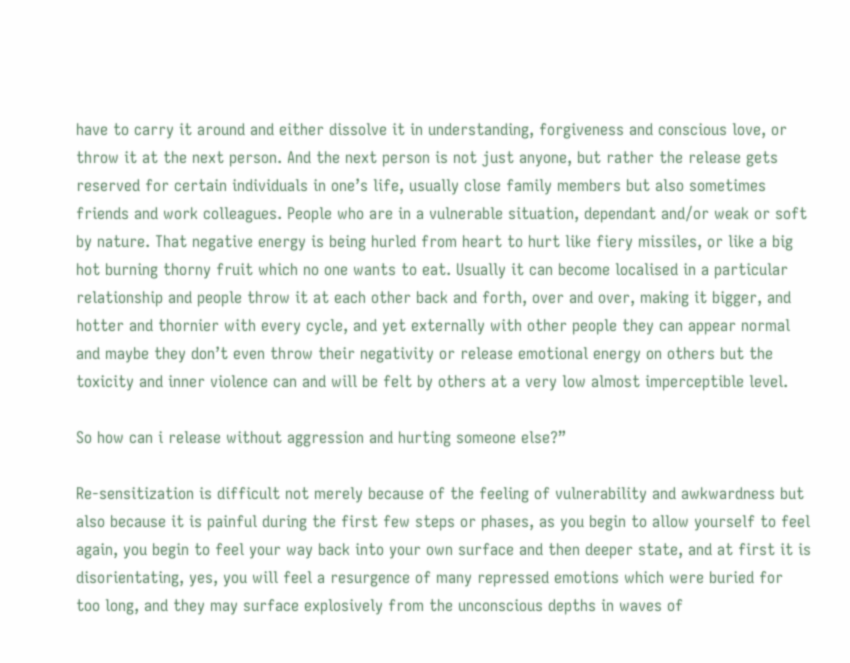have to carry it around and either dissolve it in understanding, forgiveness and conscious love, or throw it at the next person. And the next person is not just anyone, but rather the release gets reserved for certain individuals in one’s life, usually close family members but also sometimes friends and work colleagues. People who are in a vulnerable situation, dependant and/or weak or soft by nature. That negative energy is being hurled from heart to hurt like fiery missiles, or like a big hot burning thorny fruit which no one wants to eat. Usually it can become localised in a particular relationship and people throw it at each other back and forth, over and over, making it bigger, and hotter and thornier with every cycle, and yet externally with other people they can appear normal and maybe they don’t even throw their negativity or release emotional energy on others but the toxicity and inner violence can and will be felt by others at a very low almost imperceptible level.

So how can i release without aggression and hurting someone else?”

Re-sensitization is difficult not merely because of the feeling of vulnerability and awkwardness but also because it is painful during the first few steps or phases, as you begin to allow yourself to feel again, you begin to feel your way back into your own surface and then deeper state, and at first it is disorientating, yes, you will feel a resurgence of many repressed emotions which were buried for too long, and they may surface explosively from the unconscious depths in waves of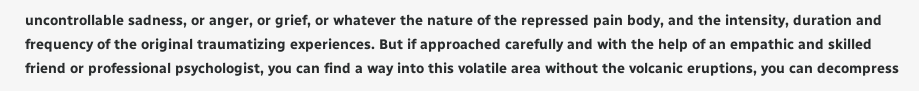uncontrollable sadness, or anger, or grief, or whatever the nature of the repressed pain body, and the intensity, duration and frequency of the original traumatizing experiences. But if approached carefully and with the help of an empathic and skilled friend or professional psychologist, you can find a way into this volatile area without the volcanic eruptions, you can decompress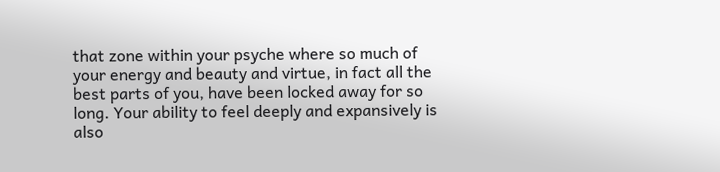that zone within your psyche where so much of your energy and beauty and virtue, in fact all the best parts of you, have been locked away for so long. Your ability to feel deeply and expansively is also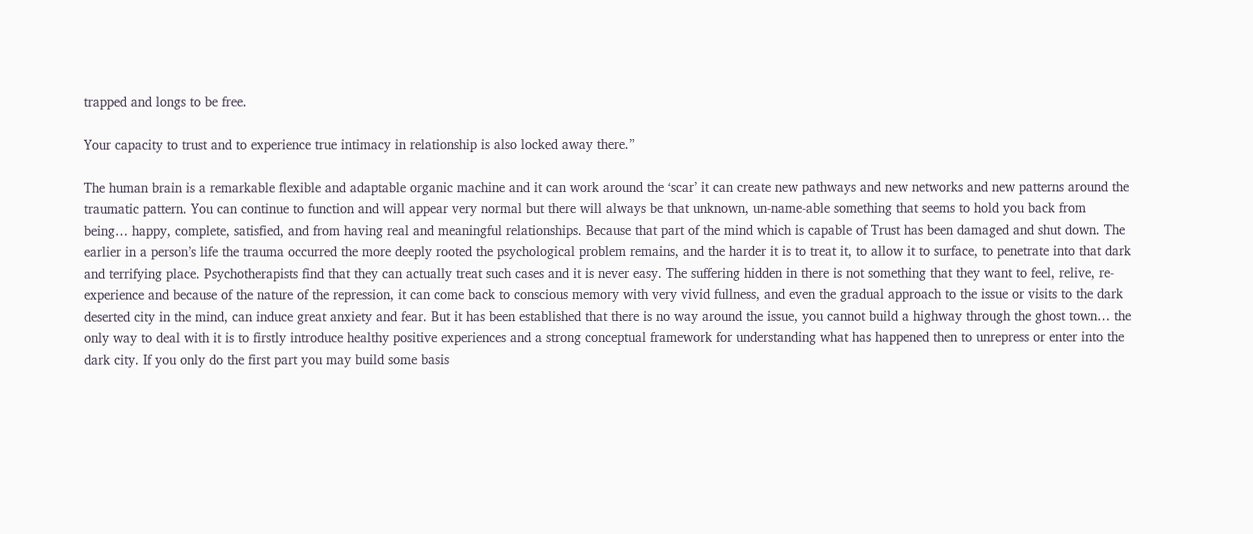trapped and longs to be free.

Your capacity to trust and to experience true intimacy in relationship is also locked away there.”

The human brain is a remarkable flexible and adaptable organic machine and it can work around the ‘scar’ it can create new pathways and new networks and new patterns around the traumatic pattern. You can continue to function and will appear very normal but there will always be that unknown, un-name-able something that seems to hold you back from being… happy, complete, satisfied, and from having real and meaningful relationships. Because that part of the mind which is capable of Trust has been damaged and shut down. The earlier in a person’s life the trauma occurred the more deeply rooted the psychological problem remains, and the harder it is to treat it, to allow it to surface, to penetrate into that dark and terrifying place. Psychotherapists find that they can actually treat such cases and it is never easy. The suffering hidden in there is not something that they want to feel, relive, re-experience and because of the nature of the repression, it can come back to conscious memory with very vivid fullness, and even the gradual approach to the issue or visits to the dark deserted city in the mind, can induce great anxiety and fear. But it has been established that there is no way around the issue, you cannot build a highway through the ghost town… the only way to deal with it is to firstly introduce healthy positive experiences and a strong conceptual framework for understanding what has happened then to unrepress or enter into the dark city. If you only do the first part you may build some basis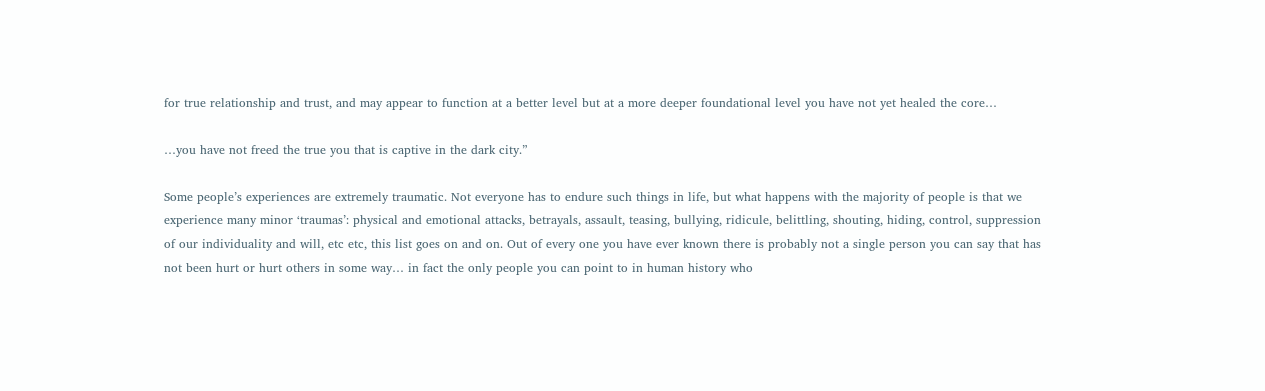for true relationship and trust, and may appear to function at a better level but at a more deeper foundational level you have not yet healed the core…

…you have not freed the true you that is captive in the dark city.”

Some people’s experiences are extremely traumatic. Not everyone has to endure such things in life, but what happens with the majority of people is that we experience many minor ‘traumas’: physical and emotional attacks, betrayals, assault, teasing, bullying, ridicule, belittling, shouting, hiding, control, suppression of our individuality and will, etc etc, this list goes on and on. Out of every one you have ever known there is probably not a single person you can say that has not been hurt or hurt others in some way… in fact the only people you can point to in human history who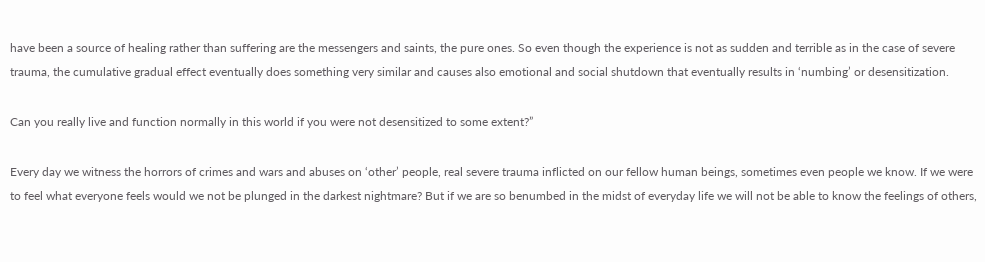have been a source of healing rather than suffering are the messengers and saints, the pure ones. So even though the experience is not as sudden and terrible as in the case of severe trauma, the cumulative gradual effect eventually does something very similar and causes also emotional and social shutdown that eventually results in ‘numbing’ or desensitization.

Can you really live and function normally in this world if you were not desensitized to some extent?”

Every day we witness the horrors of crimes and wars and abuses on ‘other’ people, real severe trauma inflicted on our fellow human beings, sometimes even people we know. If we were to feel what everyone feels would we not be plunged in the darkest nightmare? But if we are so benumbed in the midst of everyday life we will not be able to know the feelings of others,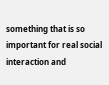something that is so important for real social interaction and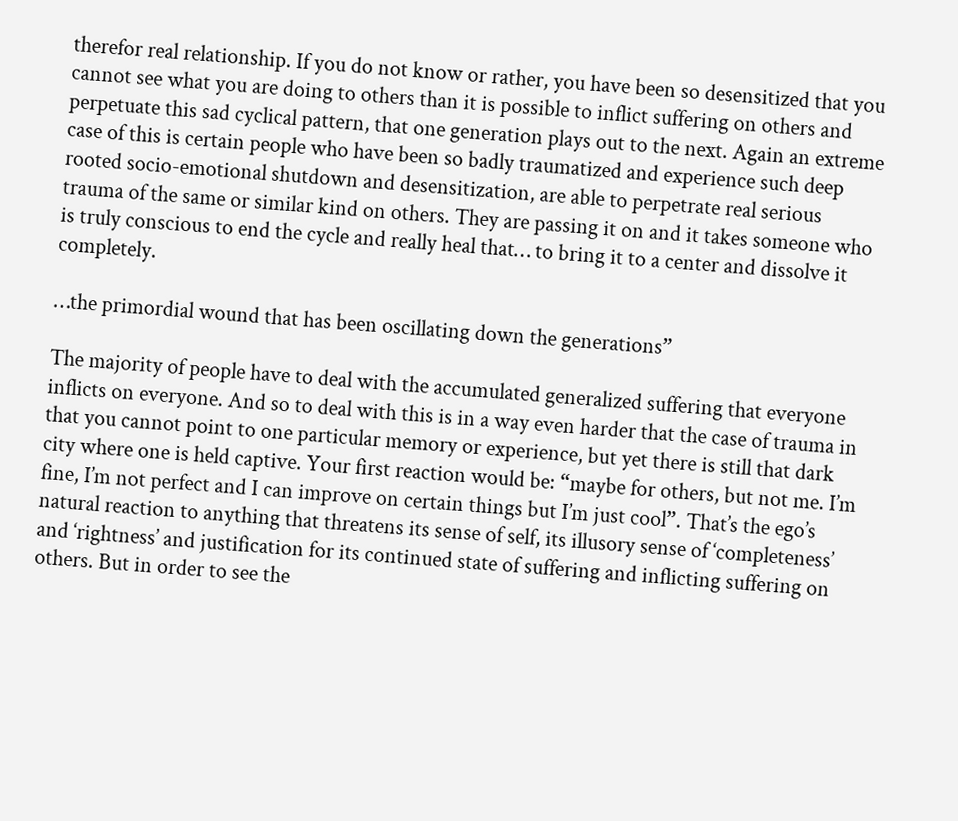therefor real relationship. If you do not know or rather, you have been so desensitized that you cannot see what you are doing to others than it is possible to inflict suffering on others and perpetuate this sad cyclical pattern, that one generation plays out to the next. Again an extreme case of this is certain people who have been so badly traumatized and experience such deep rooted socio-emotional shutdown and desensitization, are able to perpetrate real serious trauma of the same or similar kind on others. They are passing it on and it takes someone who is truly conscious to end the cycle and really heal that… to bring it to a center and dissolve it completely.

…the primordial wound that has been oscillating down the generations”

The majority of people have to deal with the accumulated generalized suffering that everyone inflicts on everyone. And so to deal with this is in a way even harder that the case of trauma in that you cannot point to one particular memory or experience, but yet there is still that dark city where one is held captive. Your first reaction would be: “maybe for others, but not me. I’m fine, I’m not perfect and I can improve on certain things but I’m just cool”. That’s the ego’s natural reaction to anything that threatens its sense of self, its illusory sense of ‘completeness’ and ‘rightness’ and justification for its continued state of suffering and inflicting suffering on others. But in order to see the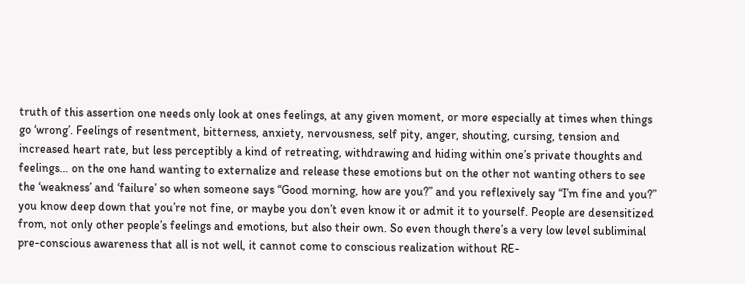truth of this assertion one needs only look at ones feelings, at any given moment, or more especially at times when things go ‘wrong’. Feelings of resentment, bitterness, anxiety, nervousness, self pity, anger, shouting, cursing, tension and increased heart rate, but less perceptibly a kind of retreating, withdrawing and hiding within one’s private thoughts and feelings… on the one hand wanting to externalize and release these emotions but on the other not wanting others to see the ‘weakness’ and ‘failure’ so when someone says “Good morning, how are you?” and you reflexively say “I’m fine and you?” you know deep down that you’re not fine, or maybe you don’t even know it or admit it to yourself. People are desensitized from, not only other people’s feelings and emotions, but also their own. So even though there’s a very low level subliminal pre-conscious awareness that all is not well, it cannot come to conscious realization without RE-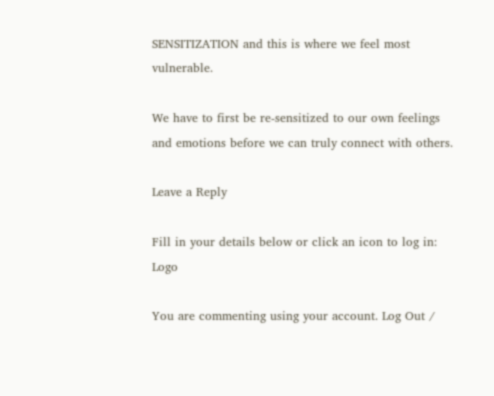SENSITIZATION and this is where we feel most vulnerable.

We have to first be re-sensitized to our own feelings and emotions before we can truly connect with others.

Leave a Reply

Fill in your details below or click an icon to log in: Logo

You are commenting using your account. Log Out /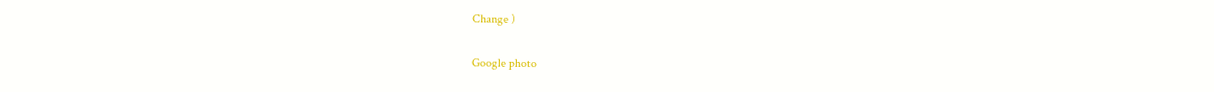Change )

Google photo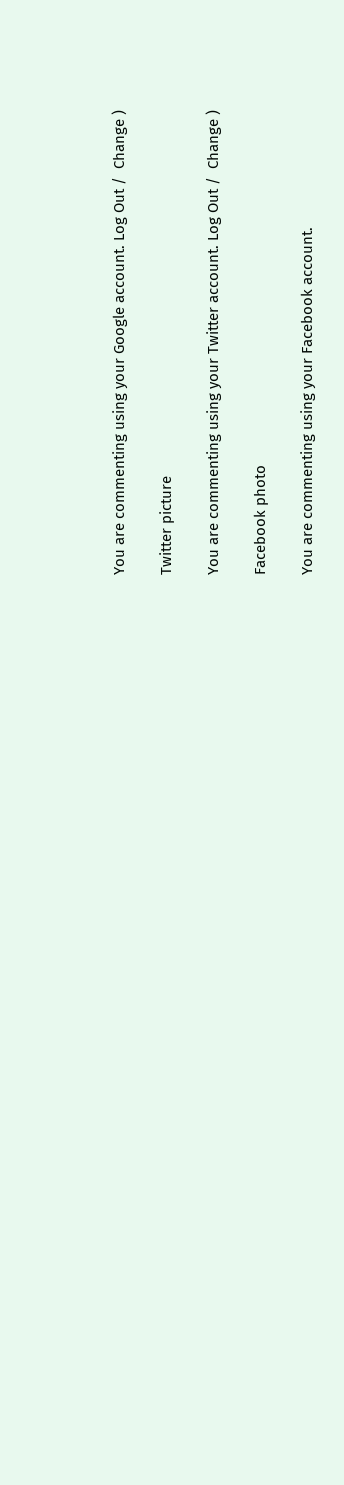You are commenting using your Google account. Log Out /  Change )

Twitter picture

You are commenting using your Twitter account. Log Out /  Change )

Facebook photo

You are commenting using your Facebook account.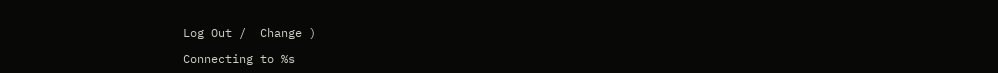Log Out /  Change )

Connecting to %s